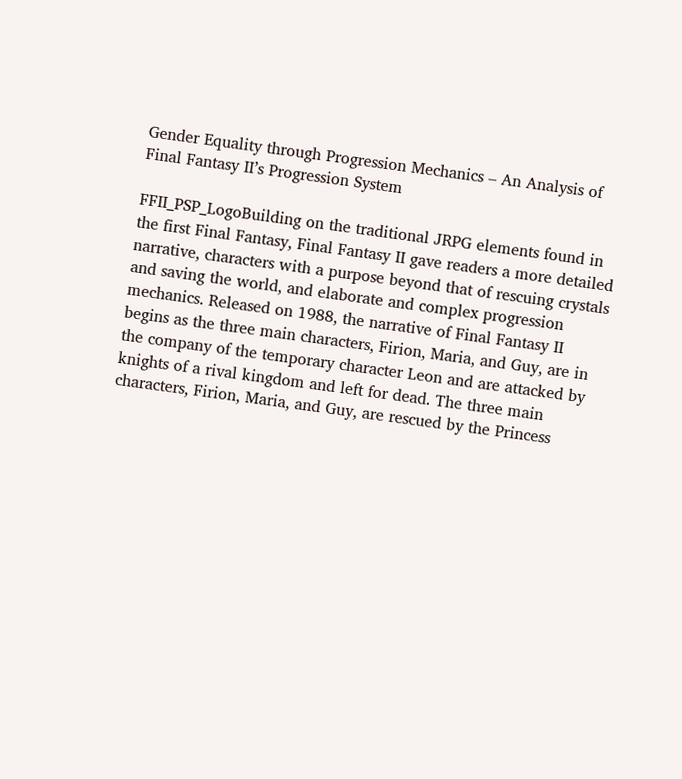Gender Equality through Progression Mechanics – An Analysis of Final Fantasy II’s Progression System

FFII_PSP_LogoBuilding on the traditional JRPG elements found in the first Final Fantasy, Final Fantasy II gave readers a more detailed narrative, characters with a purpose beyond that of rescuing crystals and saving the world, and elaborate and complex progression mechanics. Released on 1988, the narrative of Final Fantasy II begins as the three main characters, Firion, Maria, and Guy, are in the company of the temporary character Leon and are attacked by knights of a rival kingdom and left for dead. The three main characters, Firion, Maria, and Guy, are rescued by the Princess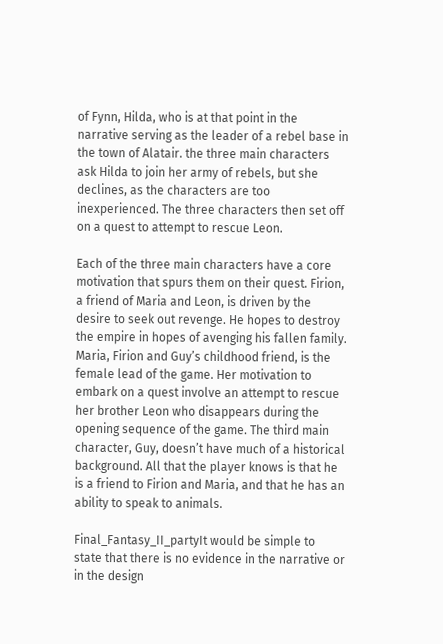of Fynn, Hilda, who is at that point in the narrative serving as the leader of a rebel base in the town of Alatair. the three main characters ask Hilda to join her army of rebels, but she declines, as the characters are too inexperienced. The three characters then set off on a quest to attempt to rescue Leon.

Each of the three main characters have a core motivation that spurs them on their quest. Firion, a friend of Maria and Leon, is driven by the desire to seek out revenge. He hopes to destroy the empire in hopes of avenging his fallen family. Maria, Firion and Guy’s childhood friend, is the female lead of the game. Her motivation to embark on a quest involve an attempt to rescue her brother Leon who disappears during the opening sequence of the game. The third main character, Guy, doesn’t have much of a historical background. All that the player knows is that he is a friend to Firion and Maria, and that he has an ability to speak to animals.

Final_Fantasy_II_partyIt would be simple to state that there is no evidence in the narrative or in the design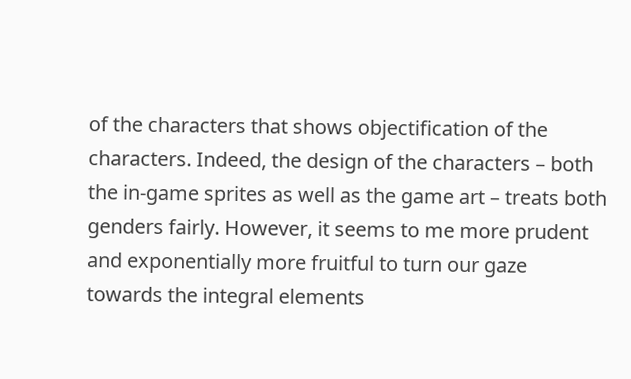of the characters that shows objectification of the characters. Indeed, the design of the characters – both the in-game sprites as well as the game art – treats both genders fairly. However, it seems to me more prudent and exponentially more fruitful to turn our gaze towards the integral elements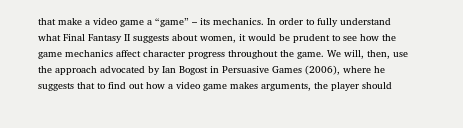that make a video game a “game” – its mechanics. In order to fully understand what Final Fantasy II suggests about women, it would be prudent to see how the game mechanics affect character progress throughout the game. We will, then, use the approach advocated by Ian Bogost in Persuasive Games (2006), where he suggests that to find out how a video game makes arguments, the player should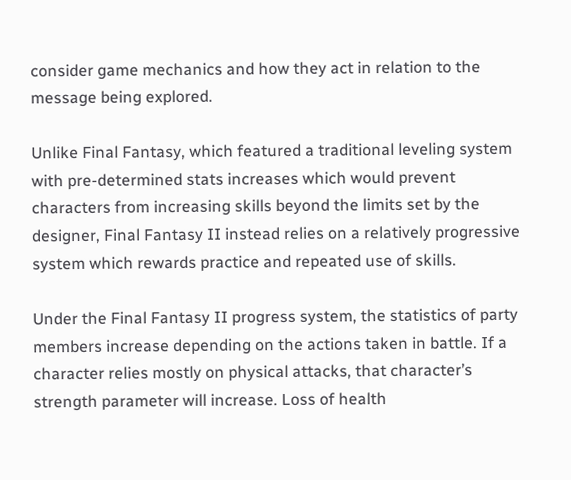consider game mechanics and how they act in relation to the message being explored.

Unlike Final Fantasy, which featured a traditional leveling system with pre-determined stats increases which would prevent characters from increasing skills beyond the limits set by the designer, Final Fantasy II instead relies on a relatively progressive system which rewards practice and repeated use of skills.

Under the Final Fantasy II progress system, the statistics of party members increase depending on the actions taken in battle. If a character relies mostly on physical attacks, that character’s strength parameter will increase. Loss of health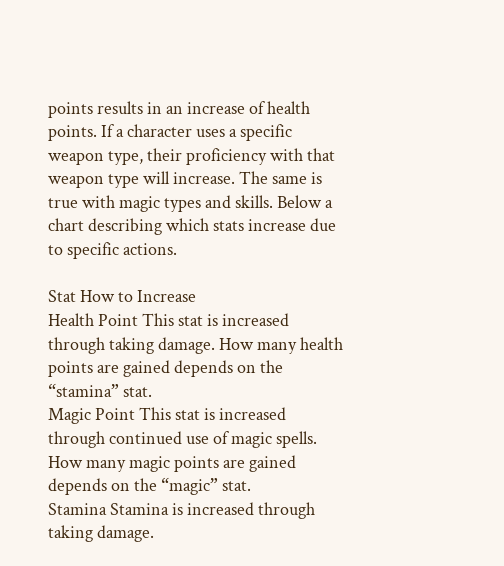points results in an increase of health points. If a character uses a specific weapon type, their proficiency with that weapon type will increase. The same is true with magic types and skills. Below a chart describing which stats increase due to specific actions.

Stat How to Increase
Health Point This stat is increased through taking damage. How many health points are gained depends on the “stamina” stat.
Magic Point This stat is increased through continued use of magic spells. How many magic points are gained depends on the “magic” stat.
Stamina Stamina is increased through taking damage.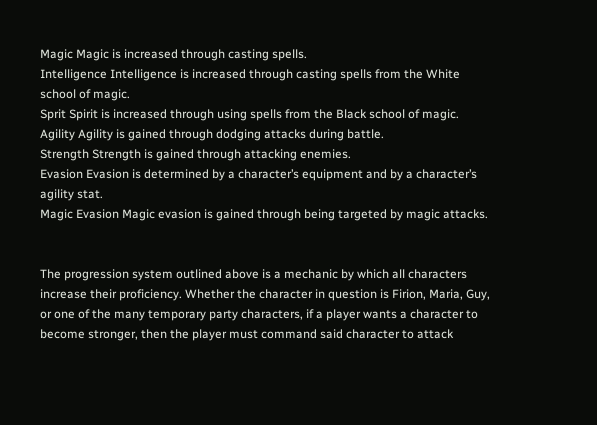Magic Magic is increased through casting spells.
Intelligence Intelligence is increased through casting spells from the White school of magic.
Sprit Spirit is increased through using spells from the Black school of magic.
Agility Agility is gained through dodging attacks during battle.
Strength Strength is gained through attacking enemies.
Evasion Evasion is determined by a character’s equipment and by a character’s agility stat.
Magic Evasion Magic evasion is gained through being targeted by magic attacks.


The progression system outlined above is a mechanic by which all characters increase their proficiency. Whether the character in question is Firion, Maria, Guy, or one of the many temporary party characters, if a player wants a character to become stronger, then the player must command said character to attack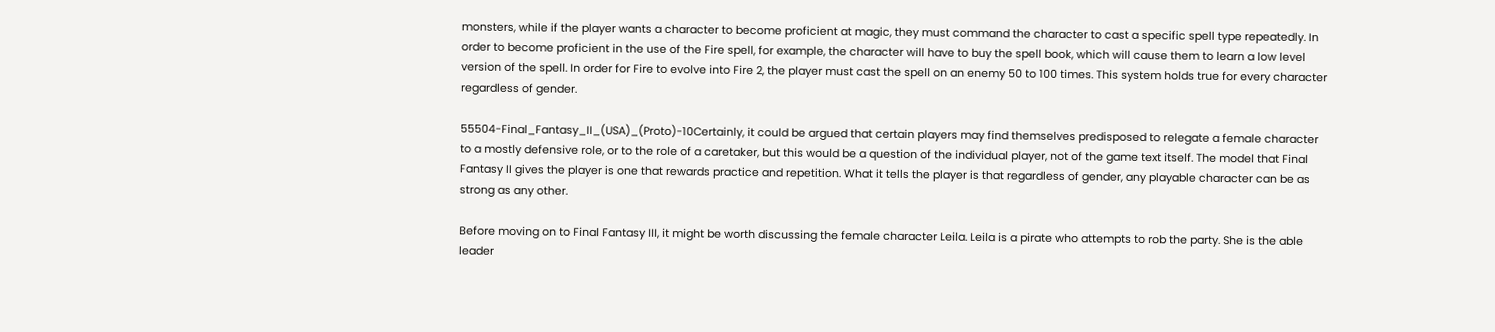monsters, while if the player wants a character to become proficient at magic, they must command the character to cast a specific spell type repeatedly. In order to become proficient in the use of the Fire spell, for example, the character will have to buy the spell book, which will cause them to learn a low level version of the spell. In order for Fire to evolve into Fire 2, the player must cast the spell on an enemy 50 to 100 times. This system holds true for every character regardless of gender.

55504-Final_Fantasy_II_(USA)_(Proto)-10Certainly, it could be argued that certain players may find themselves predisposed to relegate a female character to a mostly defensive role, or to the role of a caretaker, but this would be a question of the individual player, not of the game text itself. The model that Final Fantasy II gives the player is one that rewards practice and repetition. What it tells the player is that regardless of gender, any playable character can be as strong as any other.

Before moving on to Final Fantasy III, it might be worth discussing the female character Leila. Leila is a pirate who attempts to rob the party. She is the able leader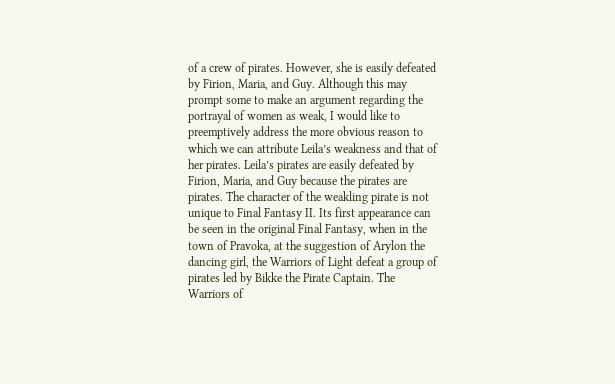of a crew of pirates. However, she is easily defeated by Firion, Maria, and Guy. Although this may prompt some to make an argument regarding the portrayal of women as weak, I would like to preemptively address the more obvious reason to which we can attribute Leila’s weakness and that of her pirates. Leila’s pirates are easily defeated by Firion, Maria, and Guy because the pirates are pirates. The character of the weakling pirate is not unique to Final Fantasy II. Its first appearance can be seen in the original Final Fantasy, when in the town of Pravoka, at the suggestion of Arylon the dancing girl, the Warriors of Light defeat a group of pirates led by Bikke the Pirate Captain. The Warriors of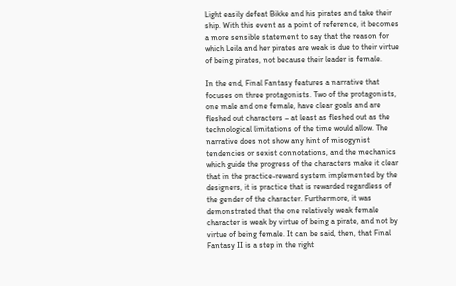Light easily defeat Bikke and his pirates and take their ship. With this event as a point of reference, it becomes a more sensible statement to say that the reason for which Leila and her pirates are weak is due to their virtue of being pirates, not because their leader is female.

In the end, Final Fantasy features a narrative that focuses on three protagonists. Two of the protagonists, one male and one female, have clear goals and are fleshed out characters – at least as fleshed out as the technological limitations of the time would allow. The narrative does not show any hint of misogynist tendencies or sexist connotations, and the mechanics which guide the progress of the characters make it clear that in the practice-reward system implemented by the designers, it is practice that is rewarded regardless of the gender of the character. Furthermore, it was demonstrated that the one relatively weak female character is weak by virtue of being a pirate, and not by virtue of being female. It can be said, then, that Final Fantasy II is a step in the right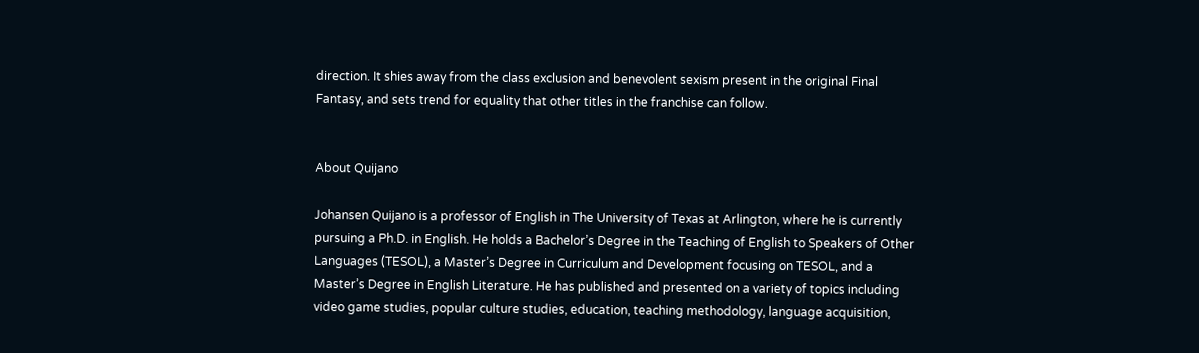direction. It shies away from the class exclusion and benevolent sexism present in the original Final Fantasy, and sets trend for equality that other titles in the franchise can follow.


About Quijano

Johansen Quijano is a professor of English in The University of Texas at Arlington, where he is currently pursuing a Ph.D. in English. He holds a Bachelor’s Degree in the Teaching of English to Speakers of Other Languages (TESOL), a Master’s Degree in Curriculum and Development focusing on TESOL, and a Master’s Degree in English Literature. He has published and presented on a variety of topics including video game studies, popular culture studies, education, teaching methodology, language acquisition,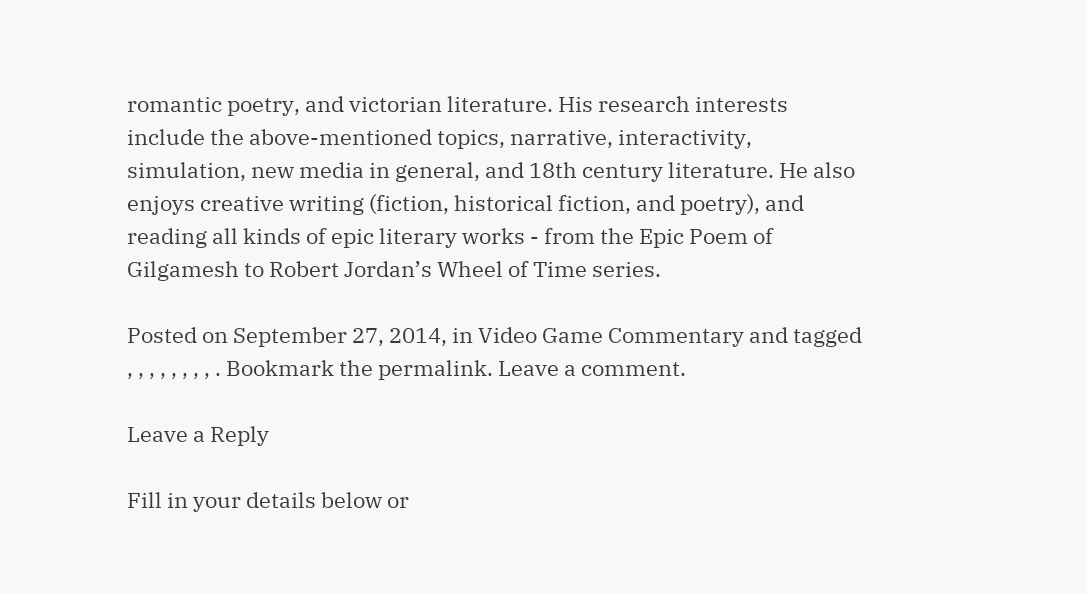romantic poetry, and victorian literature. His research interests include the above-mentioned topics, narrative, interactivity, simulation, new media in general, and 18th century literature. He also enjoys creative writing (fiction, historical fiction, and poetry), and reading all kinds of epic literary works - from the Epic Poem of Gilgamesh to Robert Jordan’s Wheel of Time series.

Posted on September 27, 2014, in Video Game Commentary and tagged , , , , , , , , . Bookmark the permalink. Leave a comment.

Leave a Reply

Fill in your details below or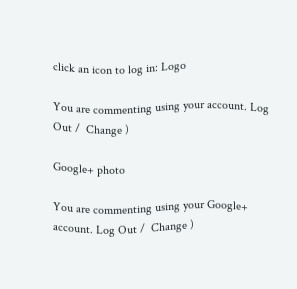click an icon to log in: Logo

You are commenting using your account. Log Out /  Change )

Google+ photo

You are commenting using your Google+ account. Log Out /  Change )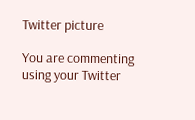Twitter picture

You are commenting using your Twitter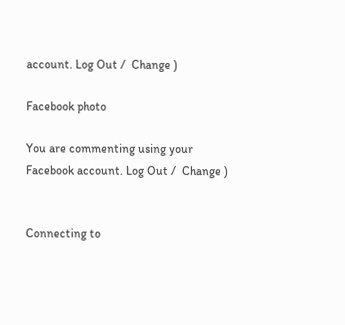account. Log Out /  Change )

Facebook photo

You are commenting using your Facebook account. Log Out /  Change )


Connecting to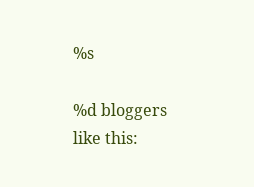%s

%d bloggers like this: